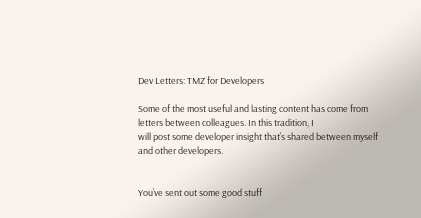Dev Letters: TMZ for Developers

Some of the most useful and lasting content has come from letters between colleagues. In this tradition, I
will post some developer insight that’s shared between myself and other developers.


You’ve sent out some good stuff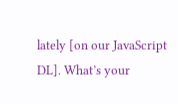lately [on our JavaScript DL]. What’s your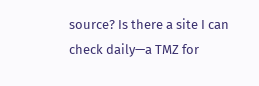source? Is there a site I can check daily—a TMZ for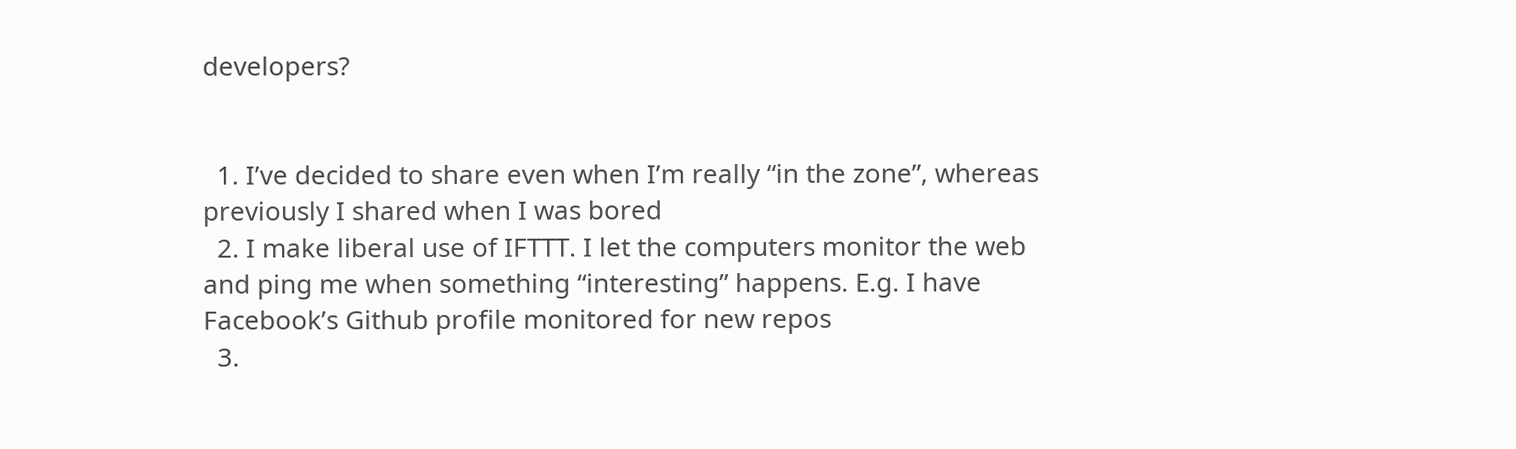developers?


  1. I’ve decided to share even when I’m really “in the zone”, whereas previously I shared when I was bored
  2. I make liberal use of IFTTT. I let the computers monitor the web and ping me when something “interesting” happens. E.g. I have Facebook’s Github profile monitored for new repos
  3.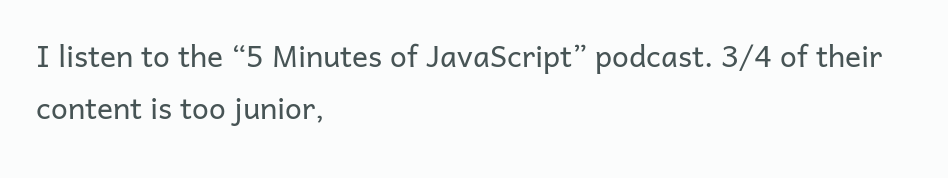I listen to the “5 Minutes of JavaScript” podcast. 3/4 of their content is too junior,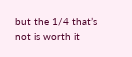but the 1/4 that’s not is worth it